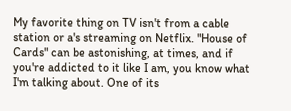My favorite thing on TV isn't from a cable station or a's streaming on Netflix. "House of Cards" can be astonishing, at times, and if you're addicted to it like I am, you know what I'm talking about. One of its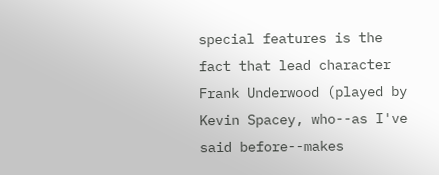special features is the fact that lead character Frank Underwood (played by Kevin Spacey, who--as I've said before--makes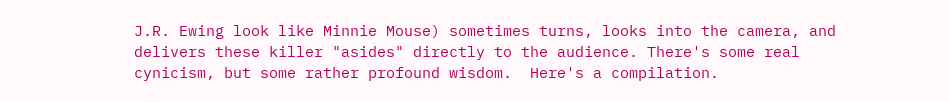J.R. Ewing look like Minnie Mouse) sometimes turns, looks into the camera, and delivers these killer "asides" directly to the audience. There's some real cynicism, but some rather profound wisdom.  Here's a compilation.